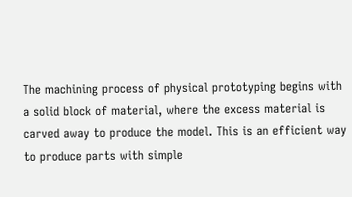The machining process of physical prototyping begins with a solid block of material, where the excess material is carved away to produce the model. This is an efficient way to produce parts with simple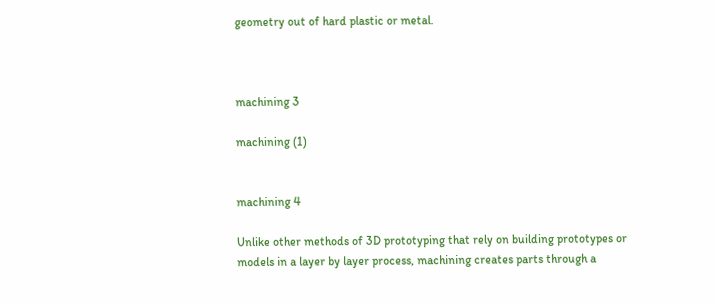geometry out of hard plastic or metal.



machining 3

machining (1)


machining 4

Unlike other methods of 3D prototyping that rely on building prototypes or models in a layer by layer process, machining creates parts through a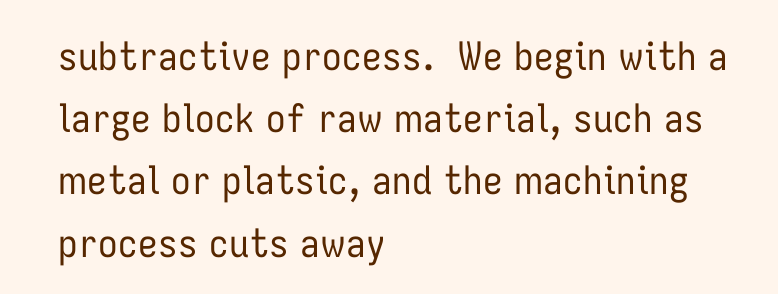subtractive process.  We begin with a large block of raw material, such as metal or platsic, and the machining process cuts away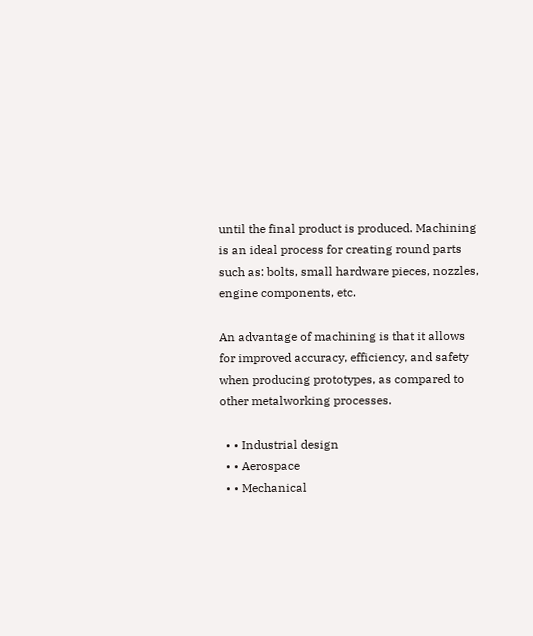until the final product is produced. Machining is an ideal process for creating round parts such as: bolts, small hardware pieces, nozzles, engine components, etc.

An advantage of machining is that it allows for improved accuracy, efficiency, and safety when producing prototypes, as compared to other metalworking processes.

  • • Industrial design
  • • Aerospace
  • • Mechanical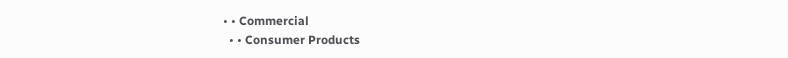• • Commercial
  • • Consumer Products